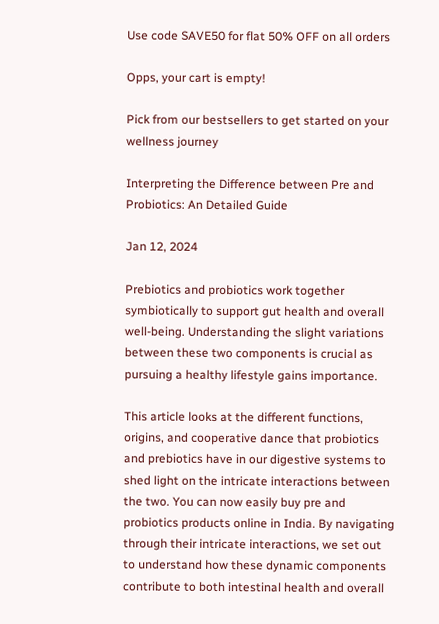Use code SAVE50 for flat 50% OFF on all orders

Opps, your cart is empty!

Pick from our bestsellers to get started on your wellness journey

Interpreting the Difference between Pre and Probiotics: An Detailed Guide

Jan 12, 2024

Prebiotics and probiotics work together symbiotically to support gut health and overall well-being. Understanding the slight variations between these two components is crucial as pursuing a healthy lifestyle gains importance.

This article looks at the different functions, origins, and cooperative dance that probiotics and prebiotics have in our digestive systems to shed light on the intricate interactions between the two. You can now easily buy pre and probiotics products online in India. By navigating through their intricate interactions, we set out to understand how these dynamic components contribute to both intestinal health and overall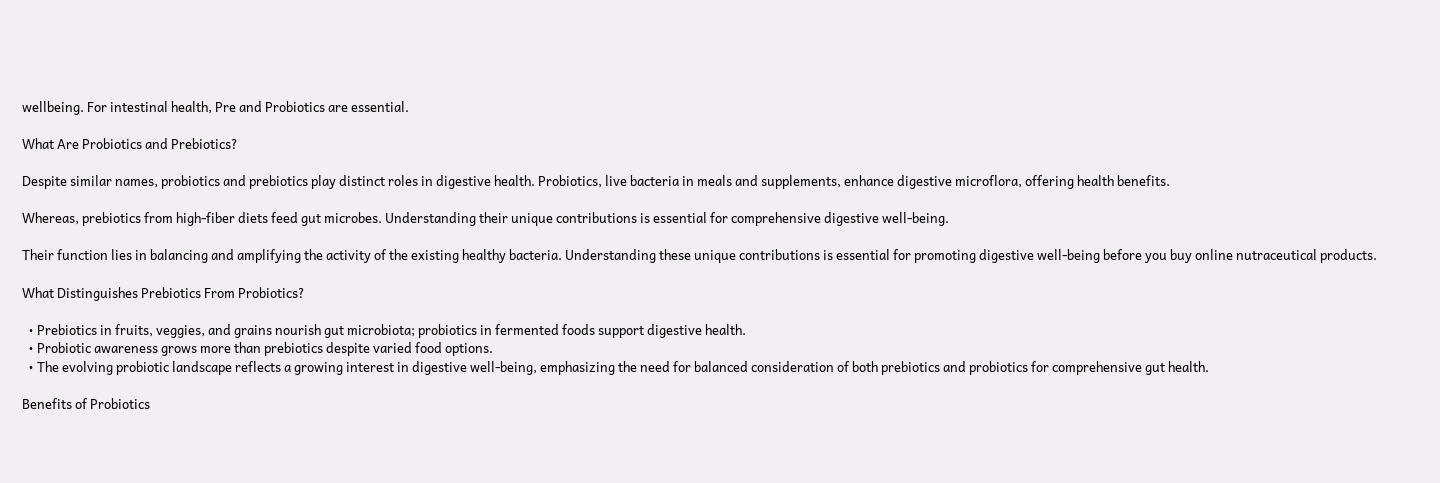wellbeing. For intestinal health, Pre and Probiotics are essential.

What Are Probiotics and Prebiotics?

Despite similar names, probiotics and prebiotics play distinct roles in digestive health. Probiotics, live bacteria in meals and supplements, enhance digestive microflora, offering health benefits.

Whereas, prebiotics from high-fiber diets feed gut microbes. Understanding their unique contributions is essential for comprehensive digestive well-being.

Their function lies in balancing and amplifying the activity of the existing healthy bacteria. Understanding these unique contributions is essential for promoting digestive well-being before you buy online nutraceutical products.

What Distinguishes Prebiotics From Probiotics?

  • Prebiotics in fruits, veggies, and grains nourish gut microbiota; probiotics in fermented foods support digestive health.
  • Probiotic awareness grows more than prebiotics despite varied food options.
  • The evolving probiotic landscape reflects a growing interest in digestive well-being, emphasizing the need for balanced consideration of both prebiotics and probiotics for comprehensive gut health.

Benefits of Probiotics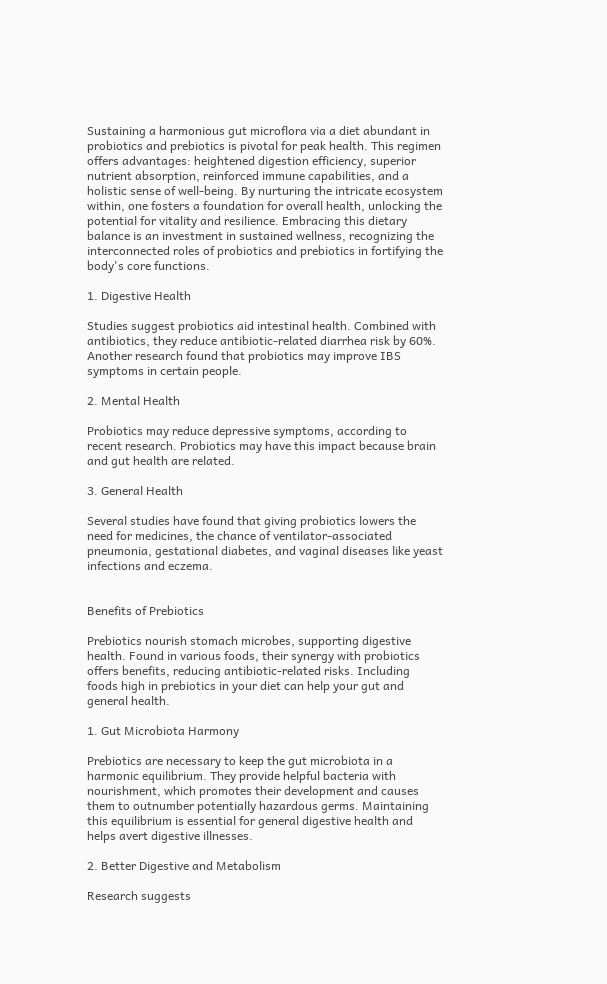Sustaining a harmonious gut microflora via a diet abundant in probiotics and prebiotics is pivotal for peak health. This regimen offers advantages: heightened digestion efficiency, superior nutrient absorption, reinforced immune capabilities, and a holistic sense of well-being. By nurturing the intricate ecosystem within, one fosters a foundation for overall health, unlocking the potential for vitality and resilience. Embracing this dietary balance is an investment in sustained wellness, recognizing the interconnected roles of probiotics and prebiotics in fortifying the body's core functions.

1. Digestive Health

Studies suggest probiotics aid intestinal health. Combined with antibiotics, they reduce antibiotic-related diarrhea risk by 60%. Another research found that probiotics may improve IBS symptoms in certain people.

2. Mental Health

Probiotics may reduce depressive symptoms, according to recent research. Probiotics may have this impact because brain and gut health are related.

3. General Health

Several studies have found that giving probiotics lowers the need for medicines, the chance of ventilator-associated pneumonia, gestational diabetes, and vaginal diseases like yeast infections and eczema.


Benefits of Prebiotics

Prebiotics nourish stomach microbes, supporting digestive health. Found in various foods, their synergy with probiotics offers benefits, reducing antibiotic-related risks. Including foods high in prebiotics in your diet can help your gut and general health.

1. Gut Microbiota Harmony

Prebiotics are necessary to keep the gut microbiota in a harmonic equilibrium. They provide helpful bacteria with nourishment, which promotes their development and causes them to outnumber potentially hazardous germs. Maintaining this equilibrium is essential for general digestive health and helps avert digestive illnesses.

2. Better Digestive and Metabolism

Research suggests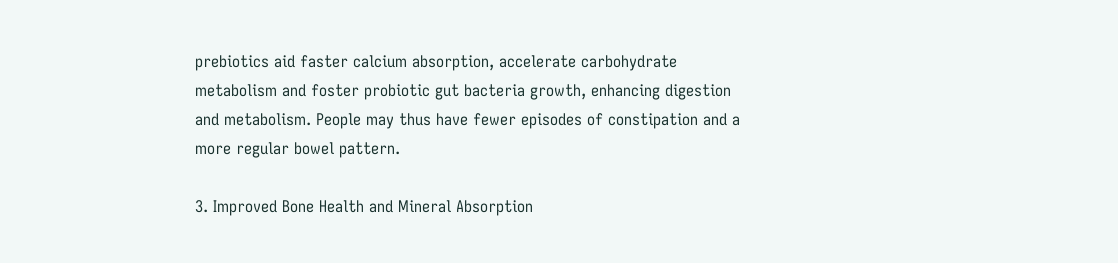prebiotics aid faster calcium absorption, accelerate carbohydrate metabolism and foster probiotic gut bacteria growth, enhancing digestion and metabolism. People may thus have fewer episodes of constipation and a more regular bowel pattern.

3. Improved Bone Health and Mineral Absorption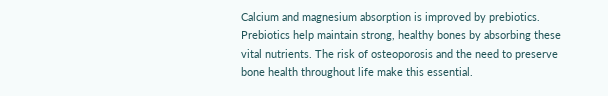Calcium and magnesium absorption is improved by prebiotics. Prebiotics help maintain strong, healthy bones by absorbing these vital nutrients. The risk of osteoporosis and the need to preserve bone health throughout life make this essential.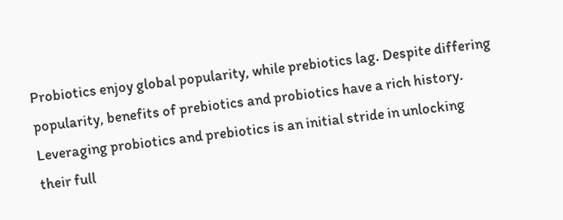Probiotics enjoy global popularity, while prebiotics lag. Despite differing popularity, benefits of prebiotics and probiotics have a rich history. Leveraging probiotics and prebiotics is an initial stride in unlocking their full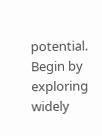potential. Begin by exploring widely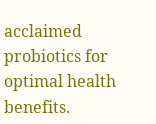acclaimed probiotics for optimal health benefits.